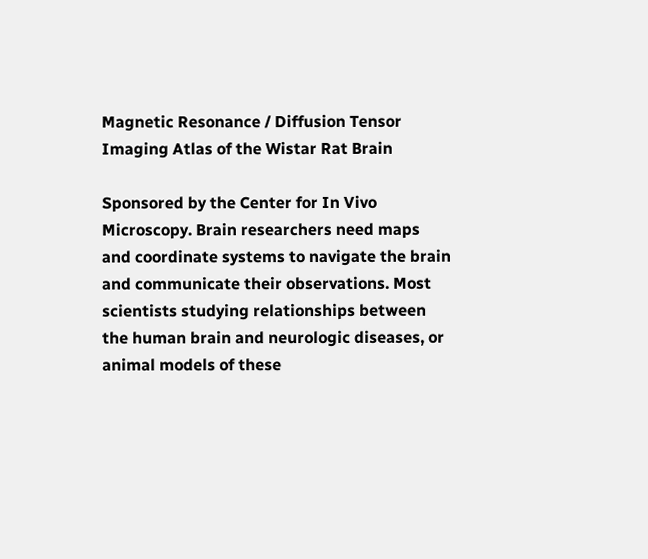Magnetic Resonance / Diffusion Tensor Imaging Atlas of the Wistar Rat Brain

Sponsored by the Center for In Vivo Microscopy. Brain researchers need maps and coordinate systems to navigate the brain and communicate their observations. Most scientists studying relationships between the human brain and neurologic diseases, or animal models of these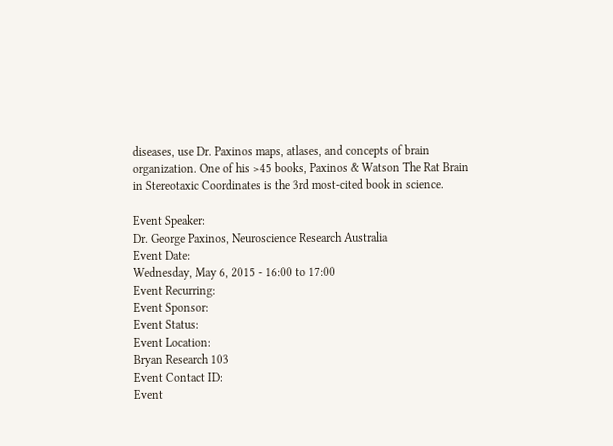diseases, use Dr. Paxinos maps, atlases, and concepts of brain organization. One of his >45 books, Paxinos & Watson The Rat Brain in Stereotaxic Coordinates is the 3rd most-cited book in science.

Event Speaker:
Dr. George Paxinos, Neuroscience Research Australia
Event Date:
Wednesday, May 6, 2015 - 16:00 to 17:00
Event Recurring:
Event Sponsor:
Event Status:
Event Location:
Bryan Research 103
Event Contact ID:
Event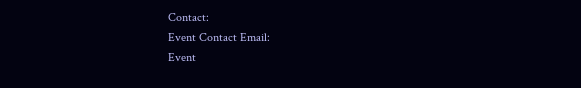Contact:
Event Contact Email:
Event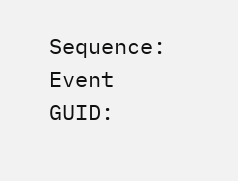Sequence:
Event GUID: